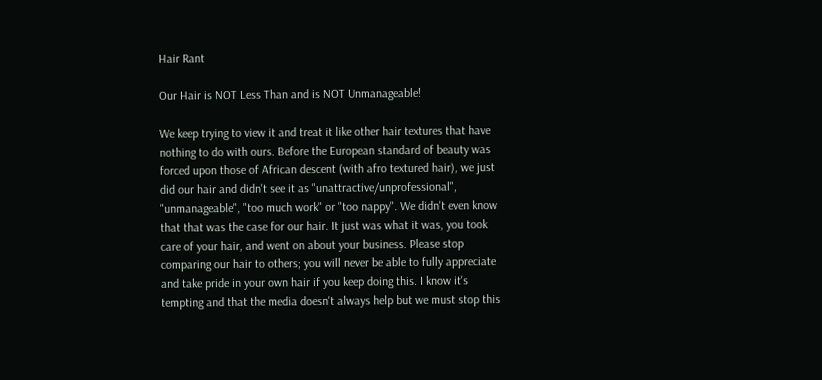Hair Rant

Our Hair is NOT Less Than and is NOT Unmanageable!

We keep trying to view it and treat it like other hair textures that have nothing to do with ours. Before the European standard of beauty was forced upon those of African descent (with afro textured hair), we just did our hair and didn't see it as "unattractive/unprofessional", "unmanageable", "too much work" or "too nappy". We didn't even know that that was the case for our hair. It just was what it was, you took care of your hair, and went on about your business. Please stop comparing our hair to others; you will never be able to fully appreciate and take pride in your own hair if you keep doing this. I know it's tempting and that the media doesn't always help but we must stop this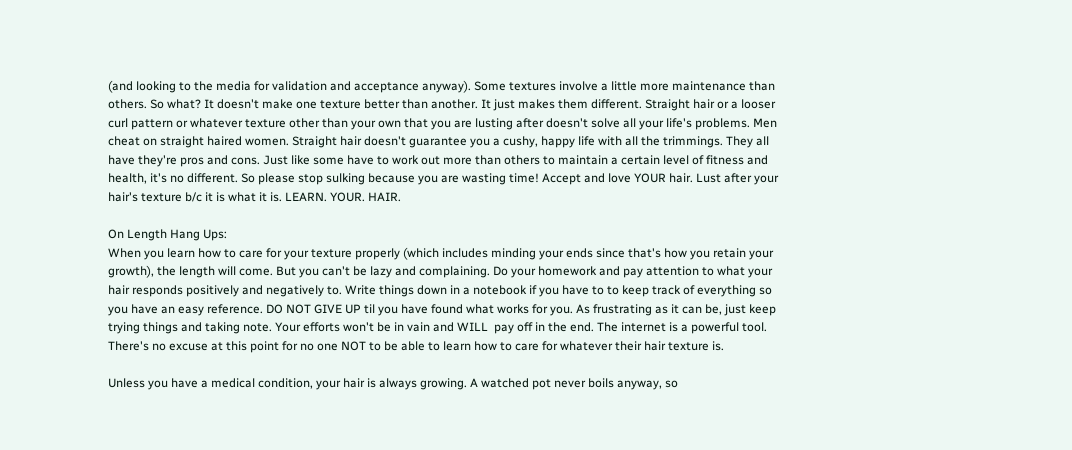(and looking to the media for validation and acceptance anyway). Some textures involve a little more maintenance than others. So what? It doesn't make one texture better than another. It just makes them different. Straight hair or a looser curl pattern or whatever texture other than your own that you are lusting after doesn't solve all your life's problems. Men cheat on straight haired women. Straight hair doesn't guarantee you a cushy, happy life with all the trimmings. They all have they're pros and cons. Just like some have to work out more than others to maintain a certain level of fitness and health, it's no different. So please stop sulking because you are wasting time! Accept and love YOUR hair. Lust after your hair's texture b/c it is what it is. LEARN. YOUR. HAIR.

On Length Hang Ups:
When you learn how to care for your texture properly (which includes minding your ends since that's how you retain your growth), the length will come. But you can't be lazy and complaining. Do your homework and pay attention to what your hair responds positively and negatively to. Write things down in a notebook if you have to to keep track of everything so you have an easy reference. DO NOT GIVE UP til you have found what works for you. As frustrating as it can be, just keep trying things and taking note. Your efforts won't be in vain and WILL  pay off in the end. The internet is a powerful tool. There's no excuse at this point for no one NOT to be able to learn how to care for whatever their hair texture is.

Unless you have a medical condition, your hair is always growing. A watched pot never boils anyway, so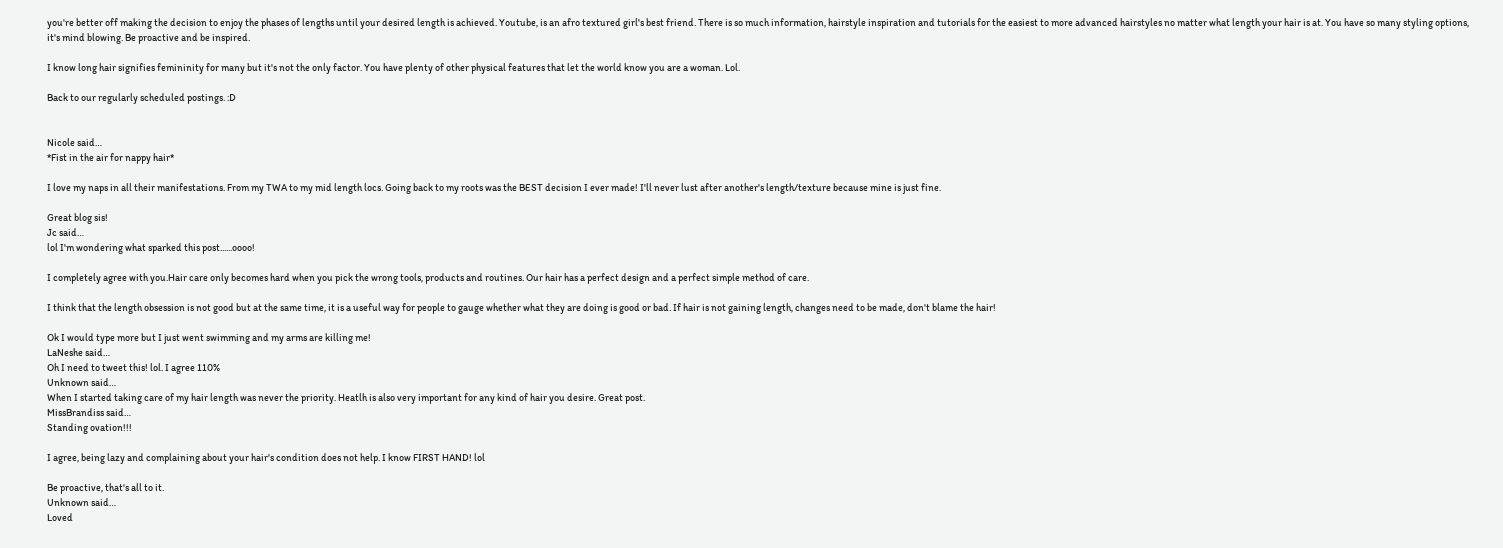you're better off making the decision to enjoy the phases of lengths until your desired length is achieved. Youtube, is an afro textured girl's best friend. There is so much information, hairstyle inspiration and tutorials for the easiest to more advanced hairstyles no matter what length your hair is at. You have so many styling options, it's mind blowing. Be proactive and be inspired.

I know long hair signifies femininity for many but it's not the only factor. You have plenty of other physical features that let the world know you are a woman. Lol.

Back to our regularly scheduled postings. :D


Nicole said…
*Fist in the air for nappy hair*

I love my naps in all their manifestations. From my TWA to my mid length locs. Going back to my roots was the BEST decision I ever made! I'll never lust after another's length/texture because mine is just fine.

Great blog sis!
Jc said…
lol I'm wondering what sparked this post......oooo!

I completely agree with you.Hair care only becomes hard when you pick the wrong tools, products and routines. Our hair has a perfect design and a perfect simple method of care.

I think that the length obsession is not good but at the same time, it is a useful way for people to gauge whether what they are doing is good or bad. If hair is not gaining length, changes need to be made, don't blame the hair!

Ok I would type more but I just went swimming and my arms are killing me!
LaNeshe said…
Oh I need to tweet this! lol. I agree 110%
Unknown said…
When I started taking care of my hair length was never the priority. Heatlh is also very important for any kind of hair you desire. Great post.
MissBrandiss said…
Standing ovation!!!

I agree, being lazy and complaining about your hair's condition does not help. I know FIRST HAND! lol

Be proactive, that's all to it.
Unknown said…
Loved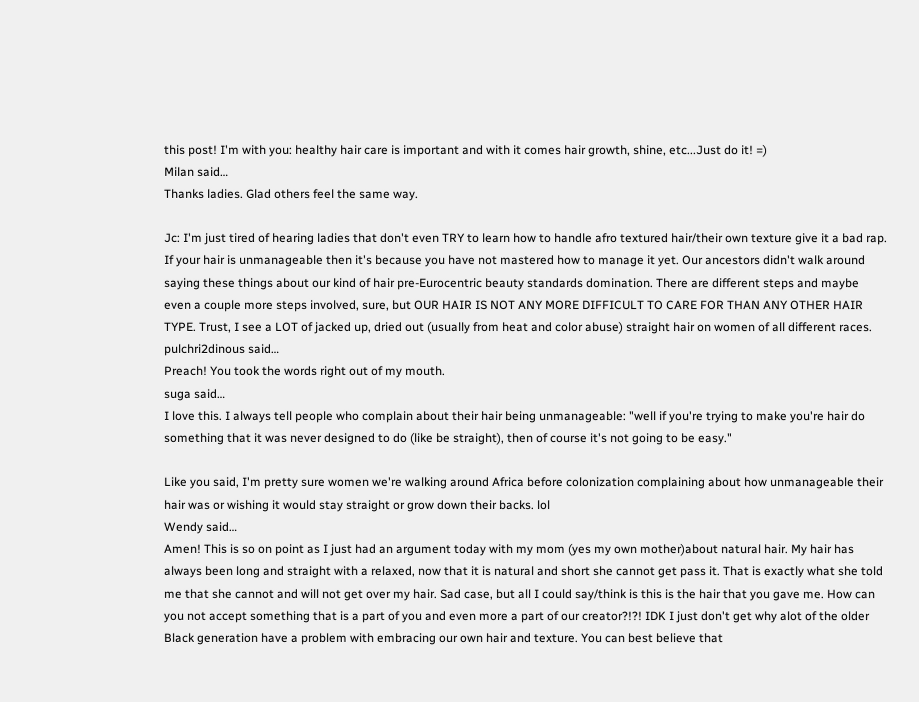this post! I'm with you: healthy hair care is important and with it comes hair growth, shine, etc...Just do it! =)
Milan said…
Thanks ladies. Glad others feel the same way.

Jc: I'm just tired of hearing ladies that don't even TRY to learn how to handle afro textured hair/their own texture give it a bad rap. If your hair is unmanageable then it's because you have not mastered how to manage it yet. Our ancestors didn't walk around saying these things about our kind of hair pre-Eurocentric beauty standards domination. There are different steps and maybe even a couple more steps involved, sure, but OUR HAIR IS NOT ANY MORE DIFFICULT TO CARE FOR THAN ANY OTHER HAIR TYPE. Trust, I see a LOT of jacked up, dried out (usually from heat and color abuse) straight hair on women of all different races.
pulchri2dinous said…
Preach! You took the words right out of my mouth.
suga said…
I love this. I always tell people who complain about their hair being unmanageable: "well if you're trying to make you're hair do something that it was never designed to do (like be straight), then of course it's not going to be easy."

Like you said, I'm pretty sure women we're walking around Africa before colonization complaining about how unmanageable their hair was or wishing it would stay straight or grow down their backs. lol
Wendy said…
Amen! This is so on point as I just had an argument today with my mom (yes my own mother)about natural hair. My hair has always been long and straight with a relaxed, now that it is natural and short she cannot get pass it. That is exactly what she told me that she cannot and will not get over my hair. Sad case, but all I could say/think is this is the hair that you gave me. How can you not accept something that is a part of you and even more a part of our creator?!?! IDK I just don't get why alot of the older Black generation have a problem with embracing our own hair and texture. You can best believe that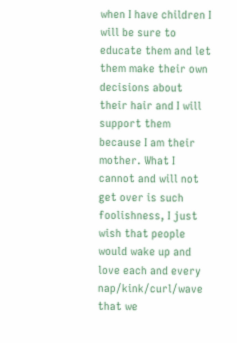when I have children I will be sure to educate them and let them make their own decisions about their hair and I will support them because I am their mother. What I cannot and will not get over is such foolishness, I just wish that people would wake up and love each and every nap/kink/curl/wave that we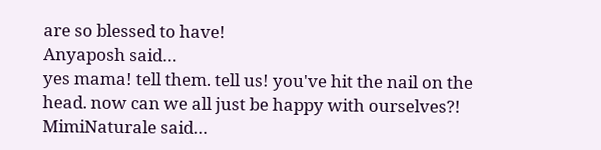are so blessed to have!
Anyaposh said…
yes mama! tell them. tell us! you've hit the nail on the head. now can we all just be happy with ourselves?!
MimiNaturale said…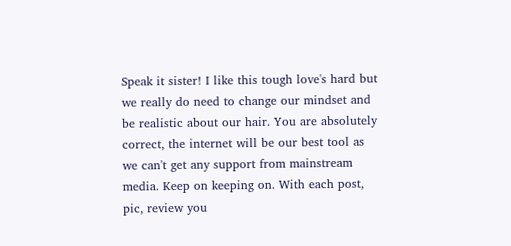Speak it sister! I like this tough love's hard but we really do need to change our mindset and be realistic about our hair. You are absolutely correct, the internet will be our best tool as we can't get any support from mainstream media. Keep on keeping on. With each post, pic, review you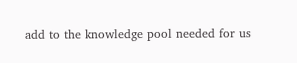add to the knowledge pool needed for us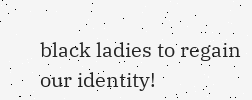black ladies to regain our identity!